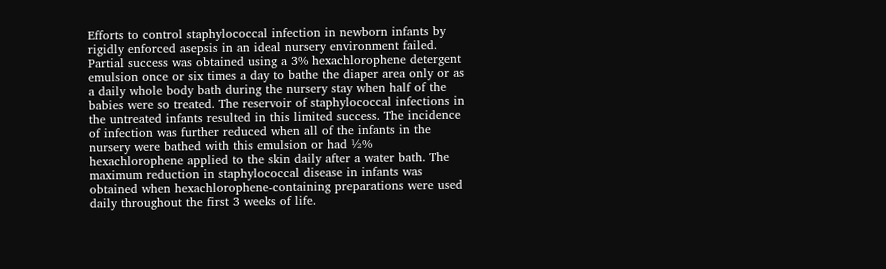Efforts to control staphylococcal infection in newborn infants by rigidly enforced asepsis in an ideal nursery environment failed. Partial success was obtained using a 3% hexachlorophene detergent emulsion once or six times a day to bathe the diaper area only or as a daily whole body bath during the nursery stay when half of the babies were so treated. The reservoir of staphylococcal infections in the untreated infants resulted in this limited success. The incidence of infection was further reduced when all of the infants in the nursery were bathed with this emulsion or had ½% hexachlorophene applied to the skin daily after a water bath. The maximum reduction in staphylococcal disease in infants was obtained when hexachlorophene-containing preparations were used daily throughout the first 3 weeks of life.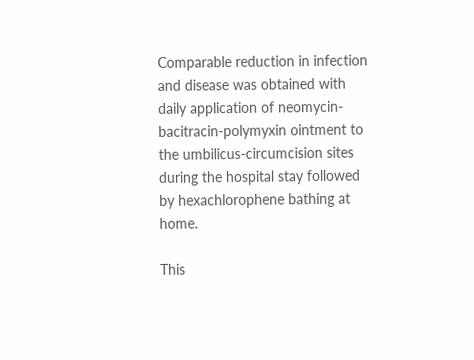Comparable reduction in infection and disease was obtained with daily application of neomycin-bacitracin-polymyxin ointment to the umbilicus-circumcision sites during the hospital stay followed by hexachlorophene bathing at home.

This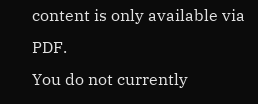content is only available via PDF.
You do not currently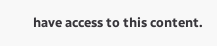have access to this content.